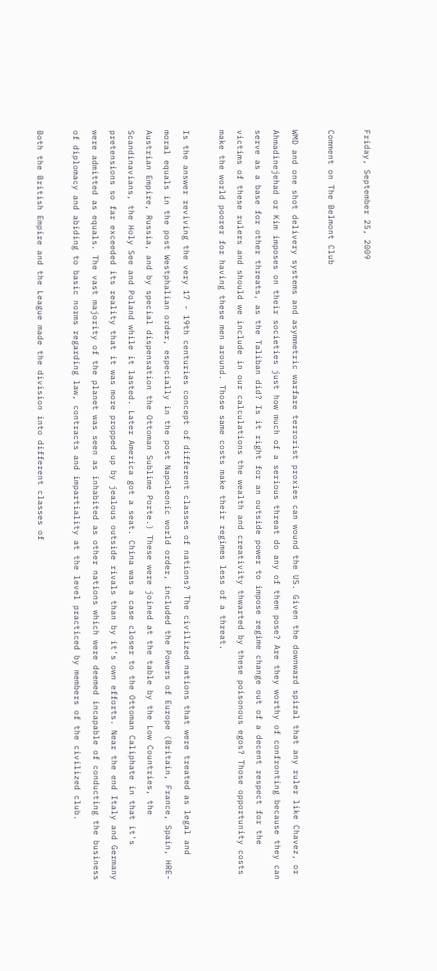Friday, September 25, 2009

Comment on The Belmont Club

WMD and one shot delivery systems and asymmetric warfare terrorist proxies can wound the US. Given the downward spiral that any ruler like Chavez, or Ahmadinejehad or Kim imposes on their societies just how much of a serious threat do any of them pose? Are they worthy of confronting because they can serve as a base for other threats, as the Taliban did? Is it right for an outside power to impose regime change out of a decent respect for the victims of these rulers and should we include in our calculations the wealth and creativity thwarted by these poisonous egos? Those opportunity costs make the world poorer for having these men around. Those same costs make their regimes less of a threat.

Is the answer reviving the very 17 - 19th centuries concept of different classes of nations? The civilized nations that were treated as legal and moral equals in the post Westphalian order, especially in the post Napoleonic world order, included the Powers of Europe (Britain, France, Spain, HRE-Austrian Empire, Russia, and by special dispensation the Ottoman Sublime Porte.) These were joined at the table by the Low Countries, the Scandinavians, the Holy See and Poland while it lasted. Later America got a seat. China was a case closer to the Ottoman Caliphate in that it's pretensions so far exceeded its reality that it was more propped up by jealous outside rivals than by it's own efforts. Near the end Italy and Germany were admitted as equals. The vast majority of the planet was seen as inhabited as other nations which were deemed incapable of conducting the business of diplomacy and abiding to basic norms regarding law, contracts and impartiality at the level practiced by members of the civilized club.

Both the British Empire and the League made the division into different classes of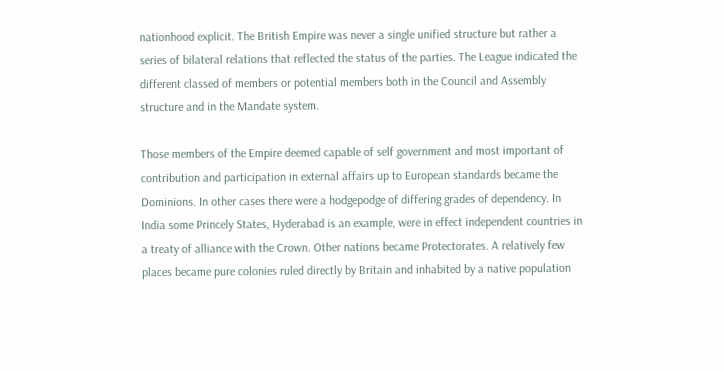nationhood explicit. The British Empire was never a single unified structure but rather a series of bilateral relations that reflected the status of the parties. The League indicated the different classed of members or potential members both in the Council and Assembly structure and in the Mandate system.

Those members of the Empire deemed capable of self government and most important of contribution and participation in external affairs up to European standards became the Dominions. In other cases there were a hodgepodge of differing grades of dependency. In India some Princely States, Hyderabad is an example, were in effect independent countries in a treaty of alliance with the Crown. Other nations became Protectorates. A relatively few places became pure colonies ruled directly by Britain and inhabited by a native population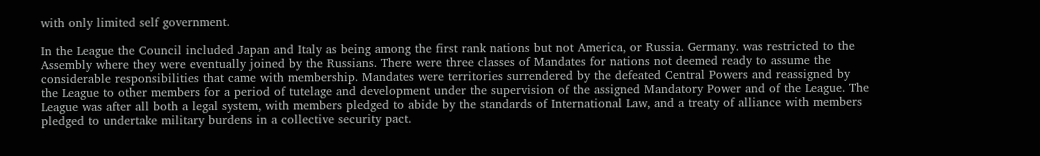with only limited self government.

In the League the Council included Japan and Italy as being among the first rank nations but not America, or Russia. Germany. was restricted to the Assembly where they were eventually joined by the Russians. There were three classes of Mandates for nations not deemed ready to assume the considerable responsibilities that came with membership. Mandates were territories surrendered by the defeated Central Powers and reassigned by the League to other members for a period of tutelage and development under the supervision of the assigned Mandatory Power and of the League. The League was after all both a legal system, with members pledged to abide by the standards of International Law, and a treaty of alliance with members pledged to undertake military burdens in a collective security pact.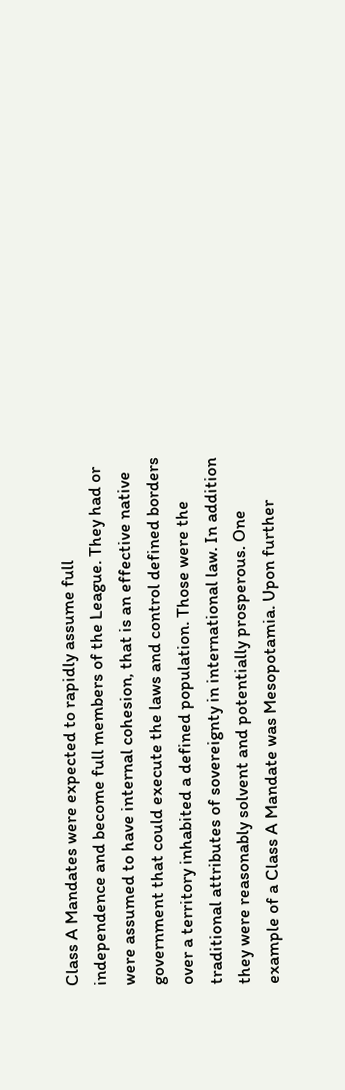Class A Mandates were expected to rapidly assume full independence and become full members of the League. They had or were assumed to have internal cohesion, that is an effective native government that could execute the laws and control defined borders over a territory inhabited a defined population. Those were the traditional attributes of sovereignty in international law. In addition they were reasonably solvent and potentially prosperous. One example of a Class A Mandate was Mesopotamia. Upon further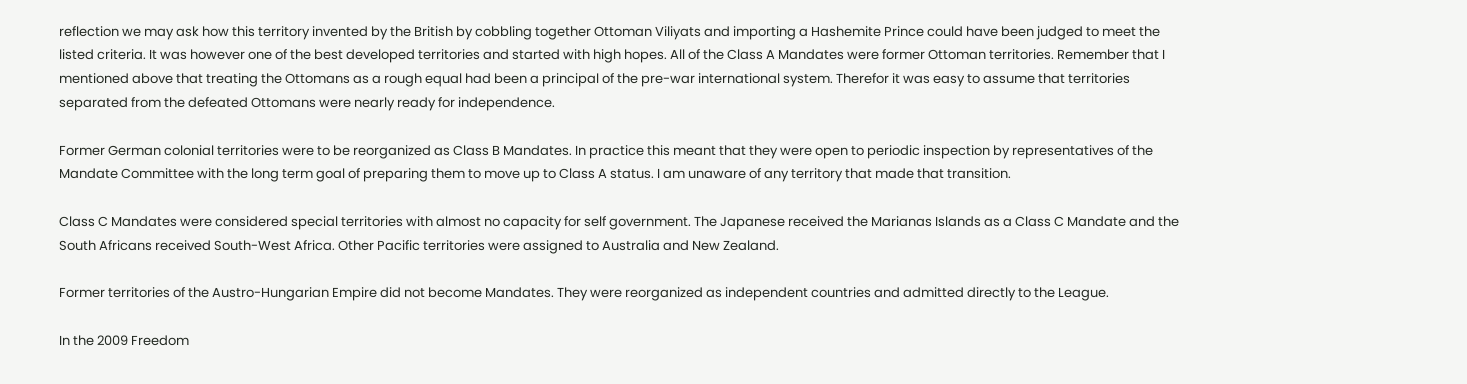reflection we may ask how this territory invented by the British by cobbling together Ottoman Viliyats and importing a Hashemite Prince could have been judged to meet the listed criteria. It was however one of the best developed territories and started with high hopes. All of the Class A Mandates were former Ottoman territories. Remember that I mentioned above that treating the Ottomans as a rough equal had been a principal of the pre-war international system. Therefor it was easy to assume that territories separated from the defeated Ottomans were nearly ready for independence.

Former German colonial territories were to be reorganized as Class B Mandates. In practice this meant that they were open to periodic inspection by representatives of the Mandate Committee with the long term goal of preparing them to move up to Class A status. I am unaware of any territory that made that transition.

Class C Mandates were considered special territories with almost no capacity for self government. The Japanese received the Marianas Islands as a Class C Mandate and the South Africans received South-West Africa. Other Pacific territories were assigned to Australia and New Zealand.

Former territories of the Austro-Hungarian Empire did not become Mandates. They were reorganized as independent countries and admitted directly to the League.

In the 2009 Freedom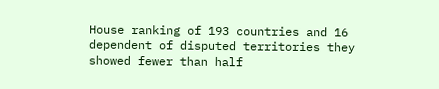House ranking of 193 countries and 16 dependent of disputed territories they showed fewer than half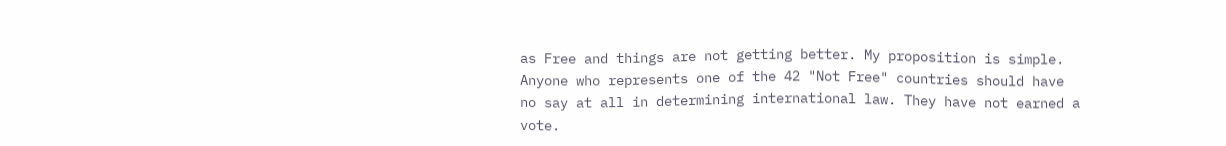as Free and things are not getting better. My proposition is simple. Anyone who represents one of the 42 "Not Free" countries should have no say at all in determining international law. They have not earned a vote.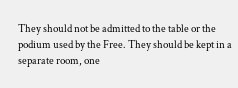They should not be admitted to the table or the podium used by the Free. They should be kept in a separate room, one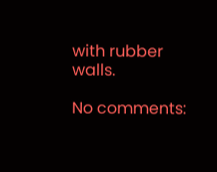with rubber walls.

No comments: